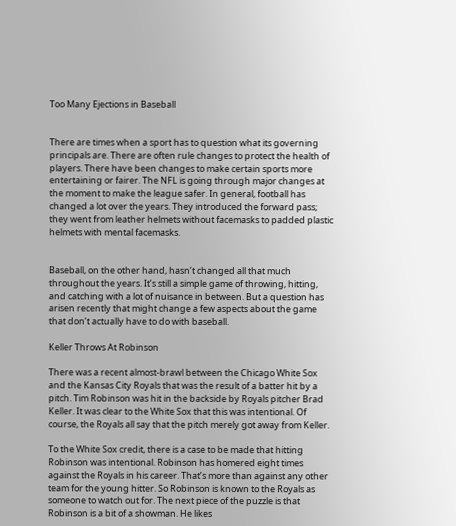Too Many Ejections in Baseball


There are times when a sport has to question what its governing principals are. There are often rule changes to protect the health of players. There have been changes to make certain sports more entertaining or fairer. The NFL is going through major changes at the moment to make the league safer. In general, football has changed a lot over the years. They introduced the forward pass; they went from leather helmets without facemasks to padded plastic helmets with mental facemasks.


Baseball, on the other hand, hasn’t changed all that much throughout the years. It’s still a simple game of throwing, hitting, and catching with a lot of nuisance in between. But a question has arisen recently that might change a few aspects about the game that don’t actually have to do with baseball.

Keller Throws At Robinson

There was a recent almost-brawl between the Chicago White Sox and the Kansas City Royals that was the result of a batter hit by a pitch. Tim Robinson was hit in the backside by Royals pitcher Brad Keller. It was clear to the White Sox that this was intentional. Of course, the Royals all say that the pitch merely got away from Keller.

To the White Sox credit, there is a case to be made that hitting Robinson was intentional. Robinson has homered eight times against the Royals in his career. That’s more than against any other team for the young hitter. So Robinson is known to the Royals as someone to watch out for. The next piece of the puzzle is that Robinson is a bit of a showman. He likes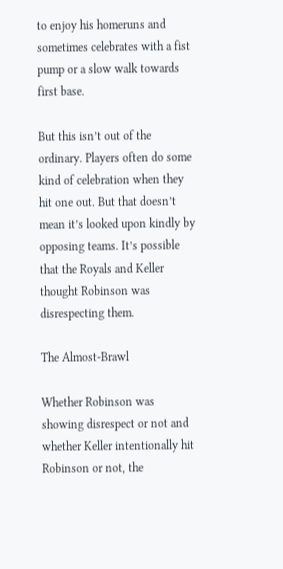to enjoy his homeruns and sometimes celebrates with a fist pump or a slow walk towards first base.

But this isn’t out of the ordinary. Players often do some kind of celebration when they hit one out. But that doesn’t mean it’s looked upon kindly by opposing teams. It’s possible that the Royals and Keller thought Robinson was disrespecting them.

The Almost-Brawl

Whether Robinson was showing disrespect or not and whether Keller intentionally hit Robinson or not, the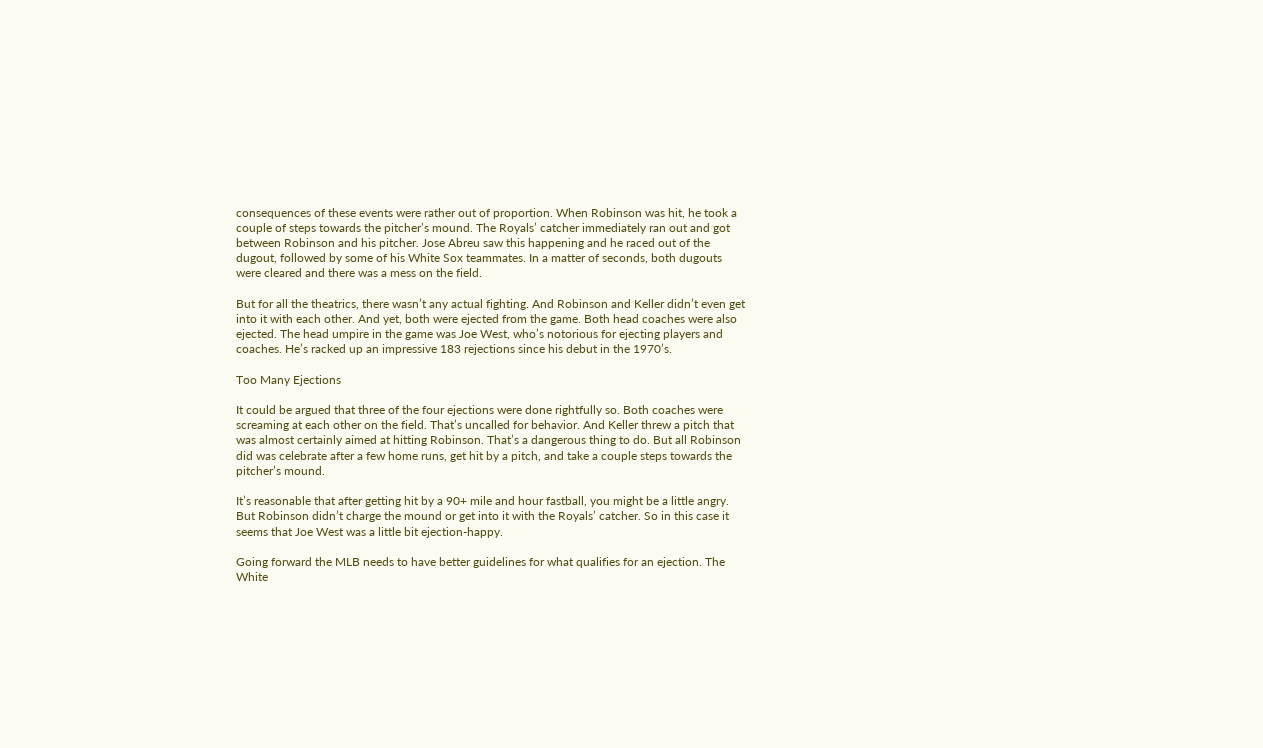consequences of these events were rather out of proportion. When Robinson was hit, he took a couple of steps towards the pitcher’s mound. The Royals’ catcher immediately ran out and got between Robinson and his pitcher. Jose Abreu saw this happening and he raced out of the dugout, followed by some of his White Sox teammates. In a matter of seconds, both dugouts were cleared and there was a mess on the field.

But for all the theatrics, there wasn’t any actual fighting. And Robinson and Keller didn’t even get into it with each other. And yet, both were ejected from the game. Both head coaches were also ejected. The head umpire in the game was Joe West, who’s notorious for ejecting players and coaches. He’s racked up an impressive 183 rejections since his debut in the 1970’s.

Too Many Ejections

It could be argued that three of the four ejections were done rightfully so. Both coaches were screaming at each other on the field. That’s uncalled for behavior. And Keller threw a pitch that was almost certainly aimed at hitting Robinson. That’s a dangerous thing to do. But all Robinson did was celebrate after a few home runs, get hit by a pitch, and take a couple steps towards the pitcher’s mound.

It’s reasonable that after getting hit by a 90+ mile and hour fastball, you might be a little angry. But Robinson didn’t charge the mound or get into it with the Royals’ catcher. So in this case it seems that Joe West was a little bit ejection-happy.

Going forward the MLB needs to have better guidelines for what qualifies for an ejection. The White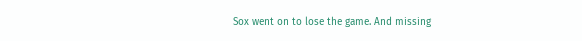Sox went on to lose the game. And missing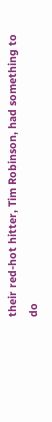their red-hot hitter, Tim Robinson, had something to do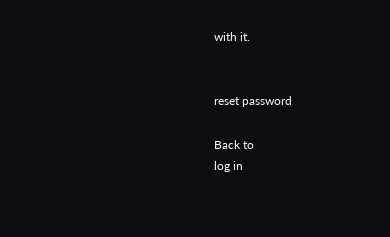with it.


reset password

Back to
log in